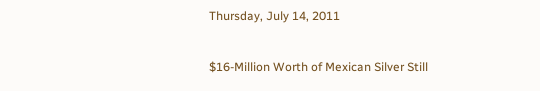Thursday, July 14, 2011

$16-Million Worth of Mexican Silver Still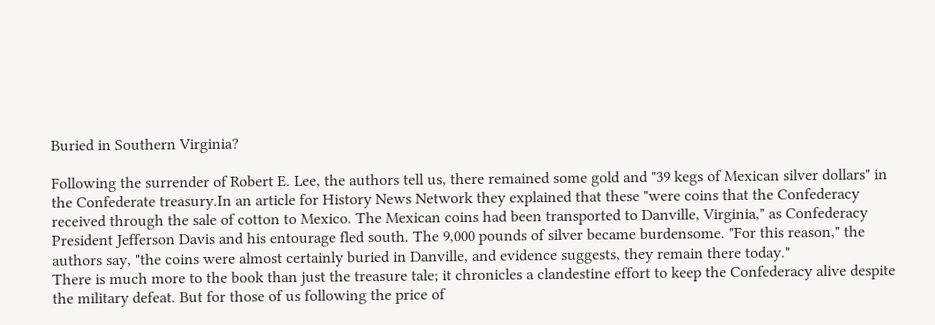Buried in Southern Virginia?

Following the surrender of Robert E. Lee, the authors tell us, there remained some gold and "39 kegs of Mexican silver dollars" in the Confederate treasury.In an article for History News Network they explained that these "were coins that the Confederacy received through the sale of cotton to Mexico. The Mexican coins had been transported to Danville, Virginia," as Confederacy President Jefferson Davis and his entourage fled south. The 9,000 pounds of silver became burdensome. "For this reason," the authors say, "the coins were almost certainly buried in Danville, and evidence suggests, they remain there today."
There is much more to the book than just the treasure tale; it chronicles a clandestine effort to keep the Confederacy alive despite the military defeat. But for those of us following the price of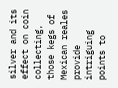silver and its effect on coin collecting, those kegs of Mexican reales provide intriguing points to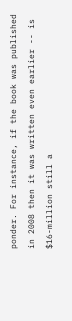ponder. For instance, if the book was published in 2008 then it was written even earlier -- is $16-million still a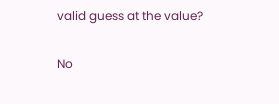valid guess at the value?

No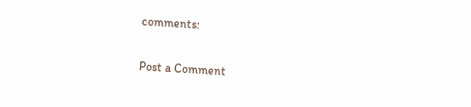comments:

Post a Comment